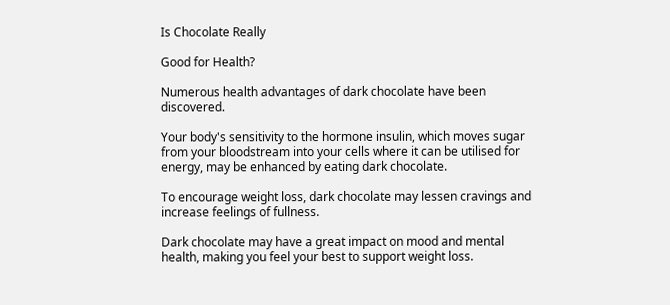Is Chocolate Really

Good for Health?

Numerous health advantages of dark chocolate have been discovered.

Your body's sensitivity to the hormone insulin, which moves sugar from your bloodstream into your cells where it can be utilised for energy, may be enhanced by eating dark chocolate.

To encourage weight loss, dark chocolate may lessen cravings and increase feelings of fullness.

Dark chocolate may have a great impact on mood and mental health, making you feel your best to support weight loss.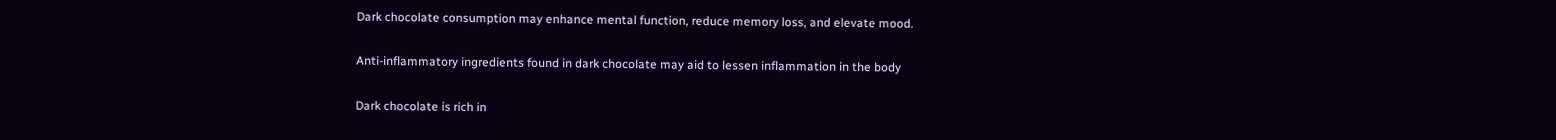Dark chocolate consumption may enhance mental function, reduce memory loss, and elevate mood.

Anti-inflammatory ingredients found in dark chocolate may aid to lessen inflammation in the body

Dark chocolate is rich in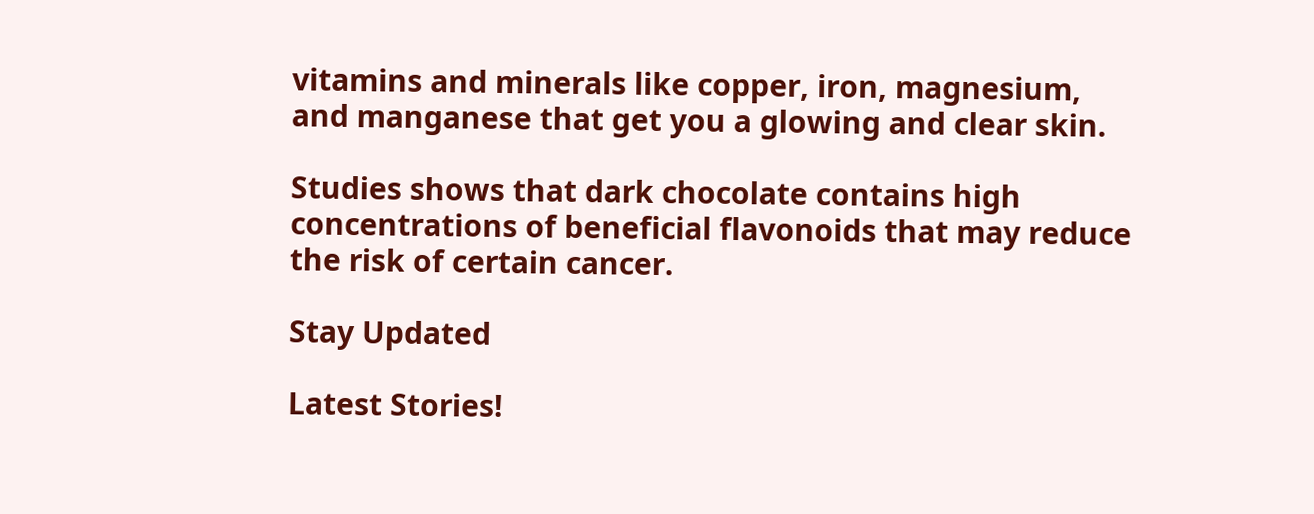vitamins and minerals like copper, iron, magnesium, and manganese that get you a glowing and clear skin.

Studies shows that dark chocolate contains high concentrations of beneficial flavonoids that may reduce the risk of certain cancer.

Stay Updated

Latest Stories!